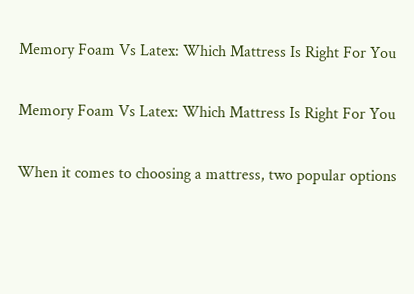Memory Foam Vs Latex: Which Mattress Is Right For You

Memory Foam Vs Latex: Which Mattress Is Right For You

When it comes to choosing a mattress, two popular options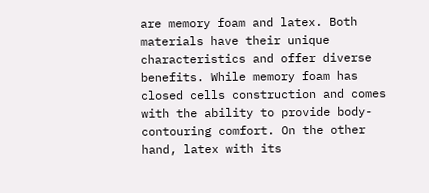are memory foam and latex. Both materials have their unique characteristics and offer diverse benefits. While memory foam has closed cells construction and comes with the ability to provide body-contouring comfort. On the other hand, latex with its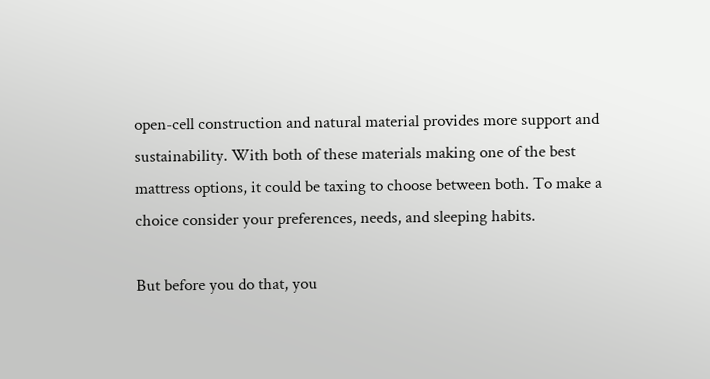open-cell construction and natural material provides more support and sustainability. With both of these materials making one of the best mattress options, it could be taxing to choose between both. To make a choice consider your preferences, needs, and sleeping habits.

But before you do that, you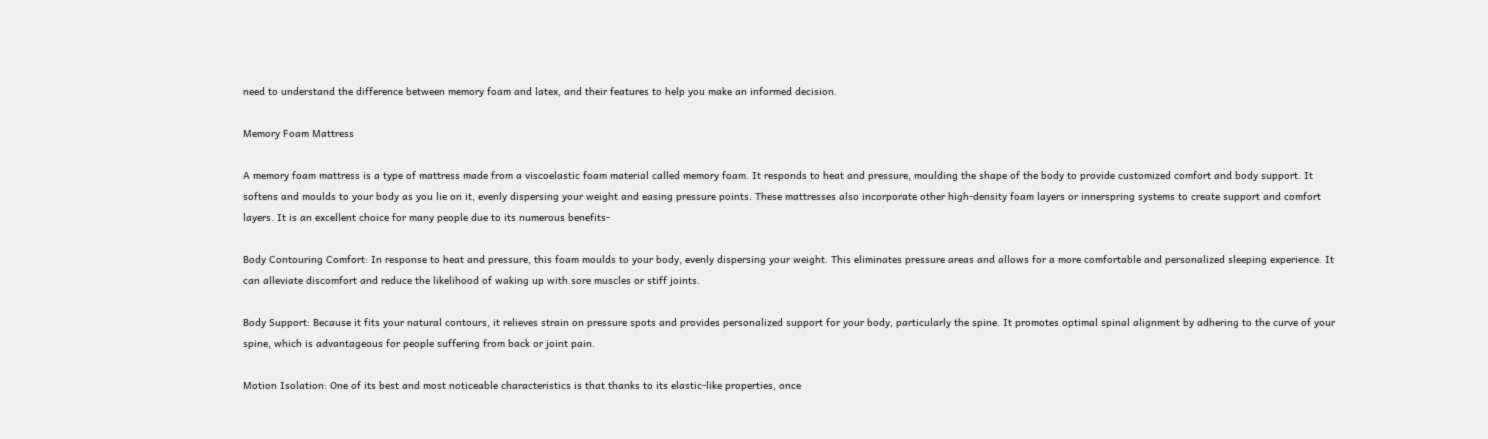need to understand the difference between memory foam and latex, and their features to help you make an informed decision.

Memory Foam Mattress

A memory foam mattress is a type of mattress made from a viscoelastic foam material called memory foam. It responds to heat and pressure, moulding the shape of the body to provide customized comfort and body support. It softens and moulds to your body as you lie on it, evenly dispersing your weight and easing pressure points. These mattresses also incorporate other high-density foam layers or innerspring systems to create support and comfort layers. It is an excellent choice for many people due to its numerous benefits-

Body Contouring Comfort: In response to heat and pressure, this foam moulds to your body, evenly dispersing your weight. This eliminates pressure areas and allows for a more comfortable and personalized sleeping experience. It can alleviate discomfort and reduce the likelihood of waking up with sore muscles or stiff joints.

Body Support: Because it fits your natural contours, it relieves strain on pressure spots and provides personalized support for your body, particularly the spine. It promotes optimal spinal alignment by adhering to the curve of your spine, which is advantageous for people suffering from back or joint pain.

Motion Isolation: One of its best and most noticeable characteristics is that thanks to its elastic-like properties, once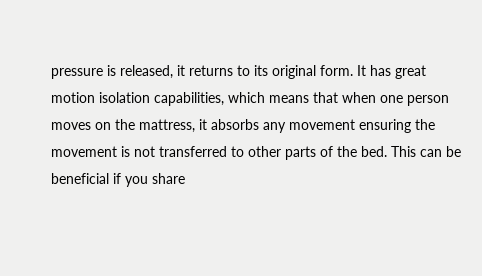pressure is released, it returns to its original form. It has great motion isolation capabilities, which means that when one person moves on the mattress, it absorbs any movement ensuring the movement is not transferred to other parts of the bed. This can be beneficial if you share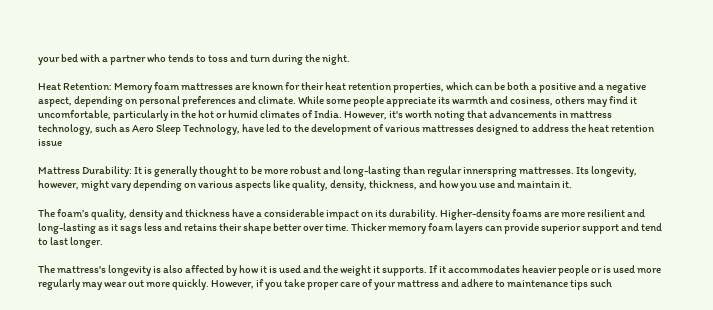your bed with a partner who tends to toss and turn during the night.

Heat Retention: Memory foam mattresses are known for their heat retention properties, which can be both a positive and a negative aspect, depending on personal preferences and climate. While some people appreciate its warmth and cosiness, others may find it uncomfortable, particularly in the hot or humid climates of India. However, it's worth noting that advancements in mattress technology, such as Aero Sleep Technology, have led to the development of various mattresses designed to address the heat retention issue

Mattress Durability: It is generally thought to be more robust and long-lasting than regular innerspring mattresses. Its longevity, however, might vary depending on various aspects like quality, density, thickness, and how you use and maintain it.

The foam’s quality, density and thickness have a considerable impact on its durability. Higher-density foams are more resilient and long-lasting as it sags less and retains their shape better over time. Thicker memory foam layers can provide superior support and tend to last longer.

The mattress's longevity is also affected by how it is used and the weight it supports. If it accommodates heavier people or is used more regularly may wear out more quickly. However, if you take proper care of your mattress and adhere to maintenance tips such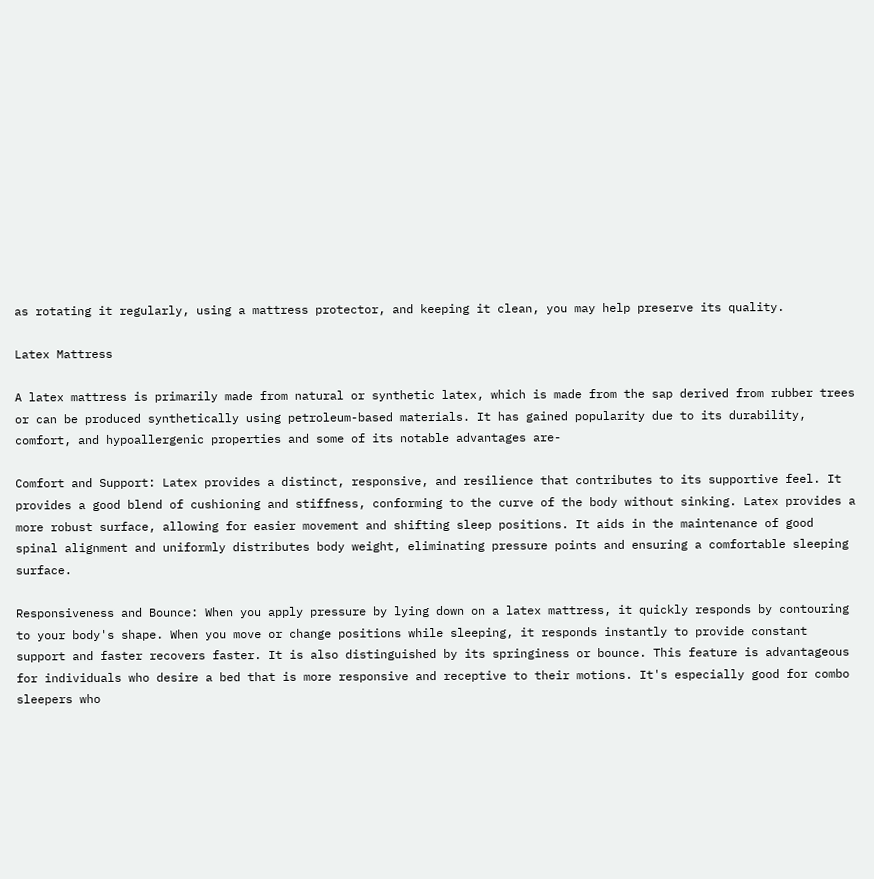as rotating it regularly, using a mattress protector, and keeping it clean, you may help preserve its quality.

Latex Mattress

A latex mattress is primarily made from natural or synthetic latex, which is made from the sap derived from rubber trees or can be produced synthetically using petroleum-based materials. It has gained popularity due to its durability, comfort, and hypoallergenic properties and some of its notable advantages are-

Comfort and Support: Latex provides a distinct, responsive, and resilience that contributes to its supportive feel. It provides a good blend of cushioning and stiffness, conforming to the curve of the body without sinking. Latex provides a more robust surface, allowing for easier movement and shifting sleep positions. It aids in the maintenance of good spinal alignment and uniformly distributes body weight, eliminating pressure points and ensuring a comfortable sleeping surface.

Responsiveness and Bounce: When you apply pressure by lying down on a latex mattress, it quickly responds by contouring to your body's shape. When you move or change positions while sleeping, it responds instantly to provide constant support and faster recovers faster. It is also distinguished by its springiness or bounce. This feature is advantageous for individuals who desire a bed that is more responsive and receptive to their motions. It's especially good for combo sleepers who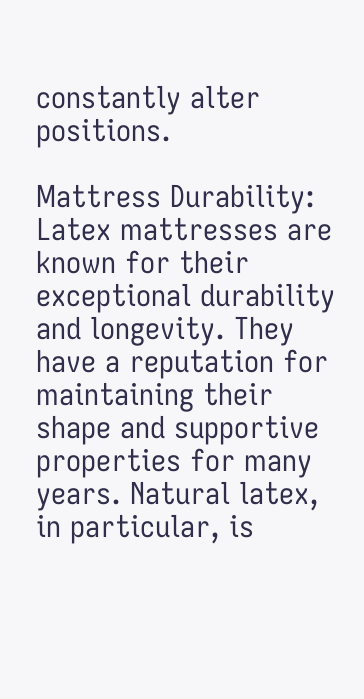constantly alter positions.

Mattress Durability: Latex mattresses are known for their exceptional durability and longevity. They have a reputation for maintaining their shape and supportive properties for many years. Natural latex, in particular, is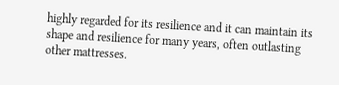highly regarded for its resilience and it can maintain its shape and resilience for many years, often outlasting other mattresses.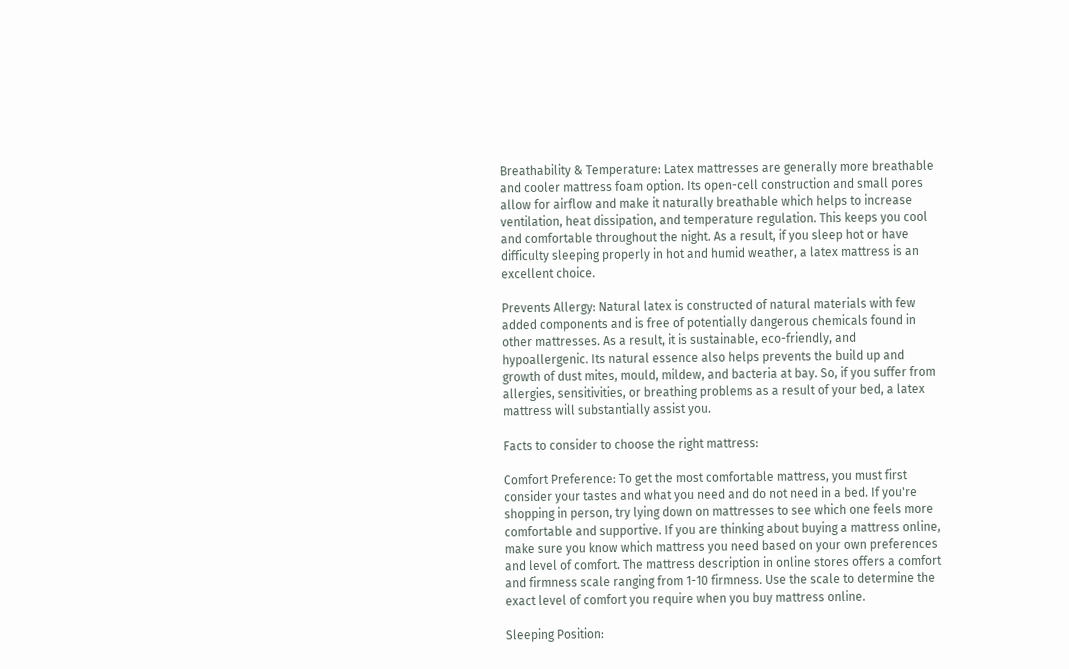Breathability & Temperature: Latex mattresses are generally more breathable and cooler mattress foam option. Its open-cell construction and small pores allow for airflow and make it naturally breathable which helps to increase ventilation, heat dissipation, and temperature regulation. This keeps you cool and comfortable throughout the night. As a result, if you sleep hot or have difficulty sleeping properly in hot and humid weather, a latex mattress is an excellent choice.

Prevents Allergy: Natural latex is constructed of natural materials with few added components and is free of potentially dangerous chemicals found in other mattresses. As a result, it is sustainable, eco-friendly, and hypoallergenic. Its natural essence also helps prevents the build up and growth of dust mites, mould, mildew, and bacteria at bay. So, if you suffer from allergies, sensitivities, or breathing problems as a result of your bed, a latex mattress will substantially assist you.

Facts to consider to choose the right mattress:

Comfort Preference: To get the most comfortable mattress, you must first consider your tastes and what you need and do not need in a bed. If you're shopping in person, try lying down on mattresses to see which one feels more comfortable and supportive. If you are thinking about buying a mattress online, make sure you know which mattress you need based on your own preferences and level of comfort. The mattress description in online stores offers a comfort and firmness scale ranging from 1-10 firmness. Use the scale to determine the exact level of comfort you require when you buy mattress online.

Sleeping Position: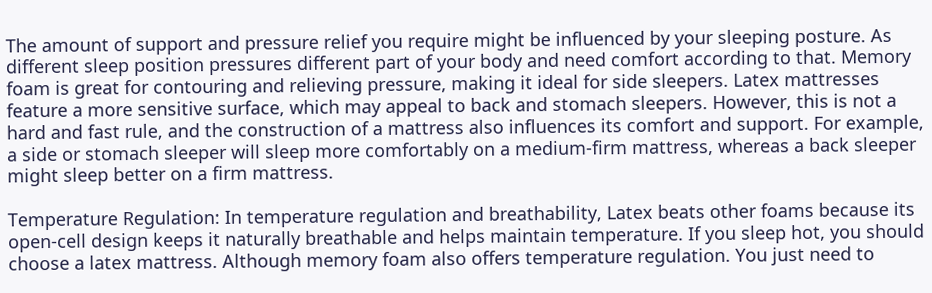The amount of support and pressure relief you require might be influenced by your sleeping posture. As different sleep position pressures different part of your body and need comfort according to that. Memory foam is great for contouring and relieving pressure, making it ideal for side sleepers. Latex mattresses feature a more sensitive surface, which may appeal to back and stomach sleepers. However, this is not a hard and fast rule, and the construction of a mattress also influences its comfort and support. For example, a side or stomach sleeper will sleep more comfortably on a medium-firm mattress, whereas a back sleeper might sleep better on a firm mattress.

Temperature Regulation: In temperature regulation and breathability, Latex beats other foams because its open-cell design keeps it naturally breathable and helps maintain temperature. If you sleep hot, you should choose a latex mattress. Although memory foam also offers temperature regulation. You just need to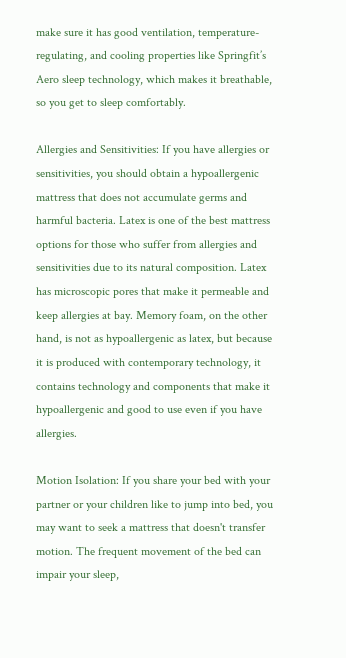make sure it has good ventilation, temperature-regulating, and cooling properties like Springfit’s Aero sleep technology, which makes it breathable, so you get to sleep comfortably.

Allergies and Sensitivities: If you have allergies or sensitivities, you should obtain a hypoallergenic mattress that does not accumulate germs and harmful bacteria. Latex is one of the best mattress options for those who suffer from allergies and sensitivities due to its natural composition. Latex has microscopic pores that make it permeable and keep allergies at bay. Memory foam, on the other hand, is not as hypoallergenic as latex, but because it is produced with contemporary technology, it contains technology and components that make it hypoallergenic and good to use even if you have allergies.

Motion Isolation: If you share your bed with your partner or your children like to jump into bed, you may want to seek a mattress that doesn't transfer motion. The frequent movement of the bed can impair your sleep,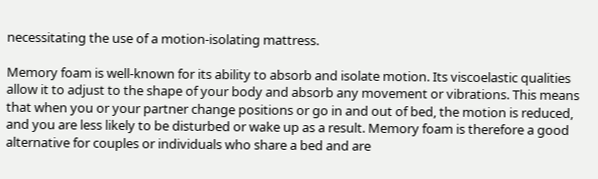necessitating the use of a motion-isolating mattress.

Memory foam is well-known for its ability to absorb and isolate motion. Its viscoelastic qualities allow it to adjust to the shape of your body and absorb any movement or vibrations. This means that when you or your partner change positions or go in and out of bed, the motion is reduced, and you are less likely to be disturbed or wake up as a result. Memory foam is therefore a good alternative for couples or individuals who share a bed and are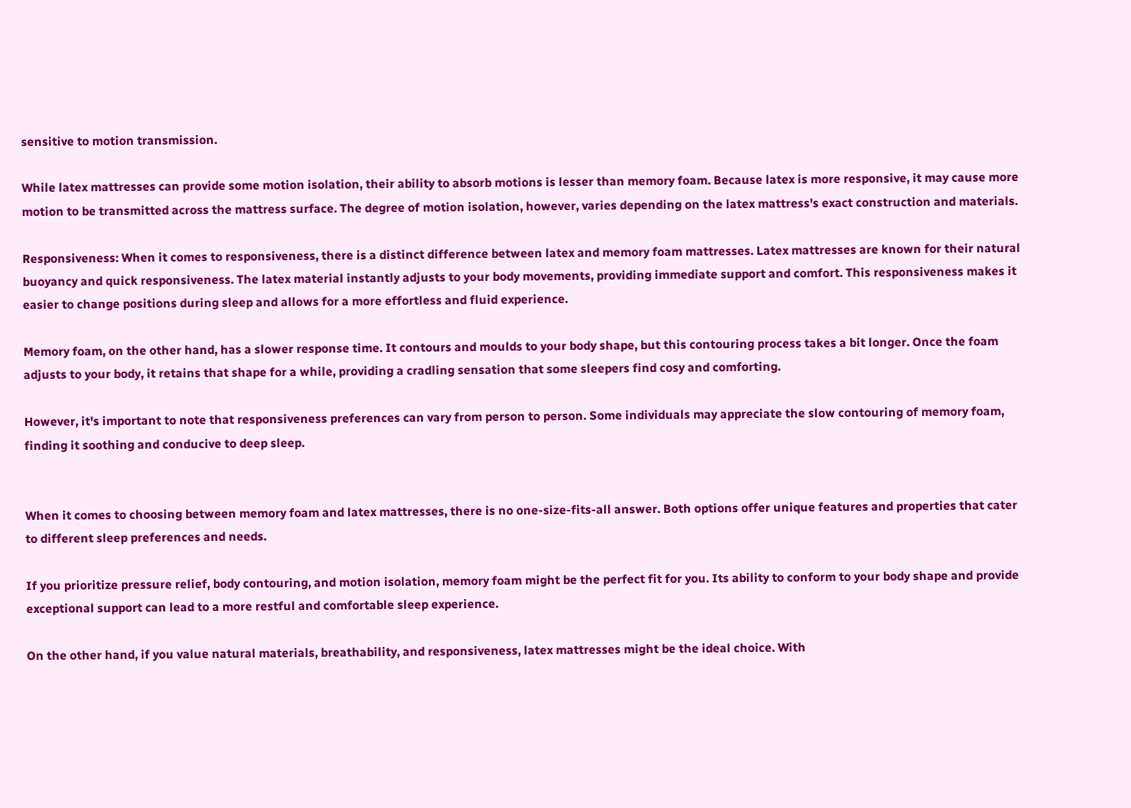sensitive to motion transmission.

While latex mattresses can provide some motion isolation, their ability to absorb motions is lesser than memory foam. Because latex is more responsive, it may cause more motion to be transmitted across the mattress surface. The degree of motion isolation, however, varies depending on the latex mattress's exact construction and materials.

Responsiveness: When it comes to responsiveness, there is a distinct difference between latex and memory foam mattresses. Latex mattresses are known for their natural buoyancy and quick responsiveness. The latex material instantly adjusts to your body movements, providing immediate support and comfort. This responsiveness makes it easier to change positions during sleep and allows for a more effortless and fluid experience.

Memory foam, on the other hand, has a slower response time. It contours and moulds to your body shape, but this contouring process takes a bit longer. Once the foam adjusts to your body, it retains that shape for a while, providing a cradling sensation that some sleepers find cosy and comforting.

However, it's important to note that responsiveness preferences can vary from person to person. Some individuals may appreciate the slow contouring of memory foam, finding it soothing and conducive to deep sleep.


When it comes to choosing between memory foam and latex mattresses, there is no one-size-fits-all answer. Both options offer unique features and properties that cater to different sleep preferences and needs.

If you prioritize pressure relief, body contouring, and motion isolation, memory foam might be the perfect fit for you. Its ability to conform to your body shape and provide exceptional support can lead to a more restful and comfortable sleep experience.

On the other hand, if you value natural materials, breathability, and responsiveness, latex mattresses might be the ideal choice. With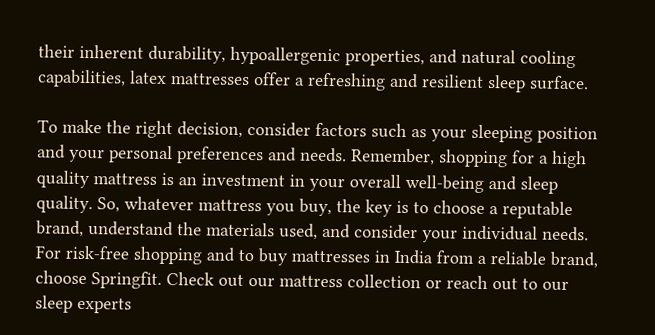their inherent durability, hypoallergenic properties, and natural cooling capabilities, latex mattresses offer a refreshing and resilient sleep surface.

To make the right decision, consider factors such as your sleeping position and your personal preferences and needs. Remember, shopping for a high quality mattress is an investment in your overall well-being and sleep quality. So, whatever mattress you buy, the key is to choose a reputable brand, understand the materials used, and consider your individual needs. For risk-free shopping and to buy mattresses in India from a reliable brand, choose Springfit. Check out our mattress collection or reach out to our sleep experts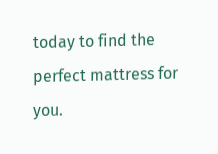today to find the perfect mattress for you.